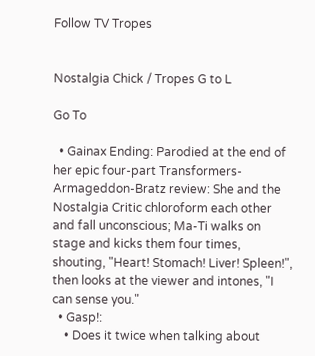Follow TV Tropes


Nostalgia Chick / Tropes G to L

Go To

  • Gainax Ending: Parodied at the end of her epic four-part Transformers-Armageddon-Bratz review: She and the Nostalgia Critic chloroform each other and fall unconscious; Ma-Ti walks on stage and kicks them four times, shouting, "Heart! Stomach! Liver! Spleen!", then looks at the viewer and intones, "I can sense you."
  • Gasp!:
    • Does it twice when talking about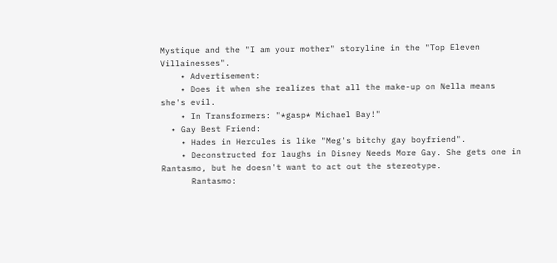Mystique and the "I am your mother" storyline in the "Top Eleven Villainesses".
    • Advertisement:
    • Does it when she realizes that all the make-up on Nella means she's evil.
    • In Transformers: "*gasp* Michael Bay!"
  • Gay Best Friend:
    • Hades in Hercules is like "Meg's bitchy gay boyfriend".
    • Deconstructed for laughs in Disney Needs More Gay. She gets one in Rantasmo, but he doesn't want to act out the stereotype.
      Rantasmo: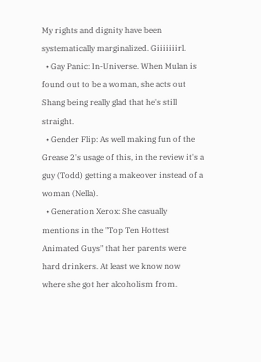My rights and dignity have been systematically marginalized. Giiiiiiirl.
  • Gay Panic: In-Universe. When Mulan is found out to be a woman, she acts out Shang being really glad that he's still straight.
  • Gender Flip: As well making fun of the Grease 2's usage of this, in the review it's a guy (Todd) getting a makeover instead of a woman (Nella).
  • Generation Xerox: She casually mentions in the "Top Ten Hottest Animated Guys" that her parents were hard drinkers. At least we know now where she got her alcoholism from.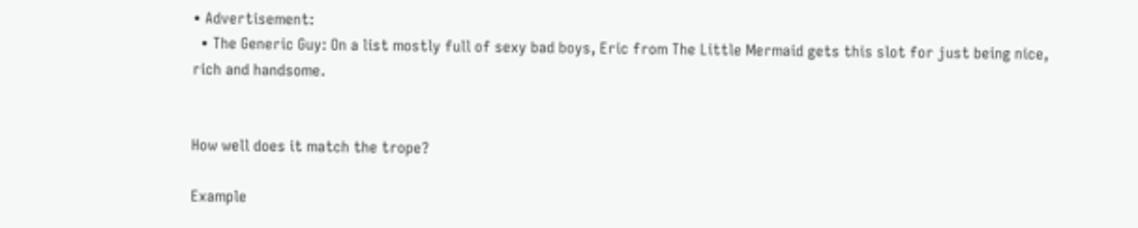• Advertisement:
  • The Generic Guy: On a list mostly full of sexy bad boys, Eric from The Little Mermaid gets this slot for just being nice, rich and handsome.


How well does it match the trope?

Example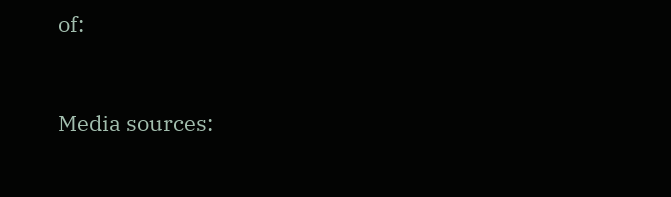of:


Media sources: